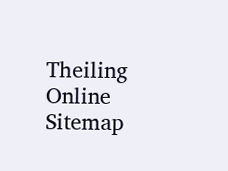Theiling Online    Sitemap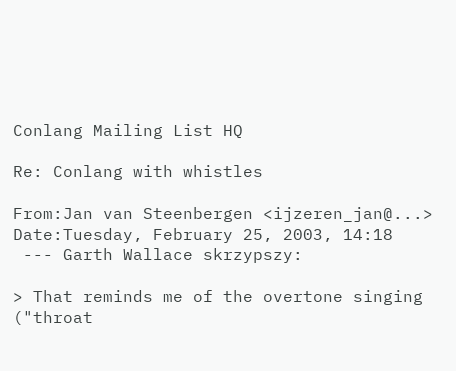Conlang Mailing List HQ

Re: Conlang with whistles

From:Jan van Steenbergen <ijzeren_jan@...>
Date:Tuesday, February 25, 2003, 14:18
 --- Garth Wallace skrzypszy:

> That reminds me of the overtone singing ("throat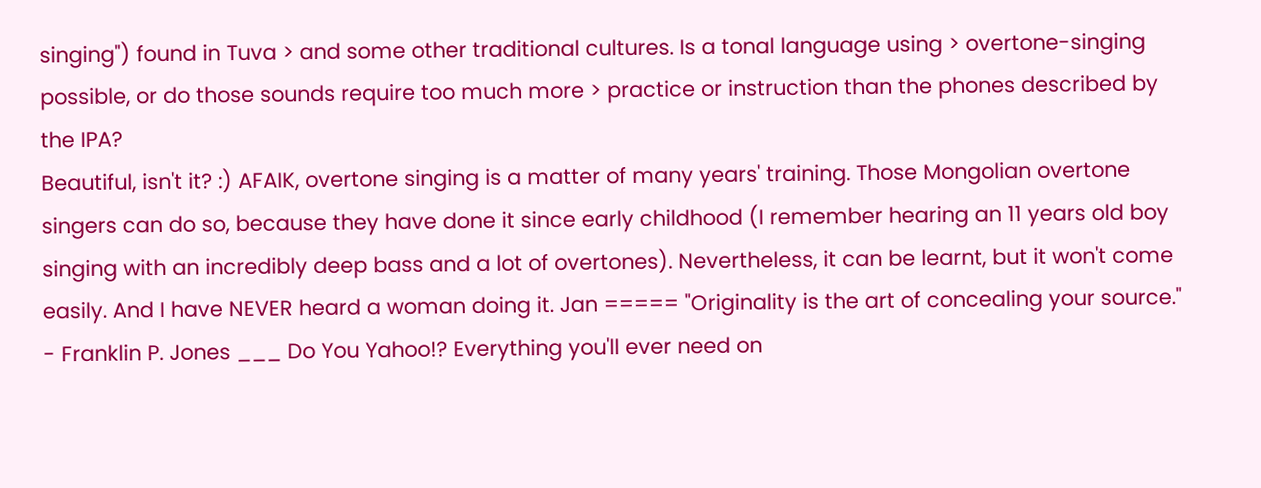singing") found in Tuva > and some other traditional cultures. Is a tonal language using > overtone-singing possible, or do those sounds require too much more > practice or instruction than the phones described by the IPA?
Beautiful, isn't it? :) AFAIK, overtone singing is a matter of many years' training. Those Mongolian overtone singers can do so, because they have done it since early childhood (I remember hearing an 11 years old boy singing with an incredibly deep bass and a lot of overtones). Nevertheless, it can be learnt, but it won't come easily. And I have NEVER heard a woman doing it. Jan ===== "Originality is the art of concealing your source." - Franklin P. Jones ___ Do You Yahoo!? Everything you'll ever need on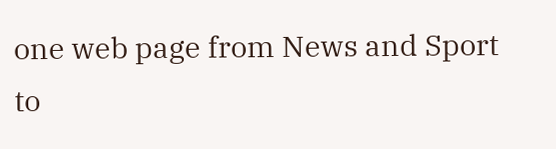one web page from News and Sport to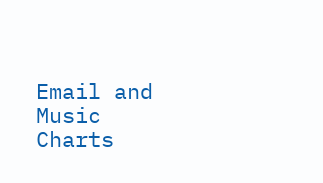Email and Music Charts